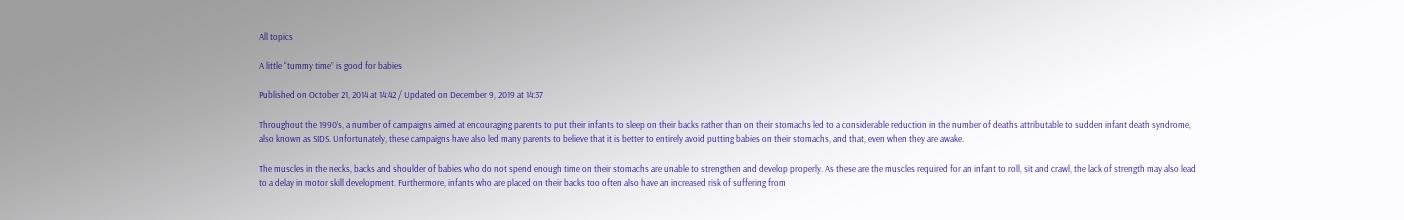All topics

A little “tummy time” is good for babies

Published on October 21, 2014 at 14:42 / Updated on December 9, 2019 at 14:37

Throughout the 1990’s, a number of campaigns aimed at encouraging parents to put their infants to sleep on their backs rather than on their stomachs led to a considerable reduction in the number of deaths attributable to sudden infant death syndrome, also known as SIDS. Unfortunately, these campaigns have also led many parents to believe that it is better to entirely avoid putting babies on their stomachs, and that, even when they are awake.

The muscles in the necks, backs and shoulder of babies who do not spend enough time on their stomachs are unable to strengthen and develop properly. As these are the muscles required for an infant to roll, sit and crawl, the lack of strength may also lead to a delay in motor skill development. Furthermore, infants who are placed on their backs too often also have an increased risk of suffering from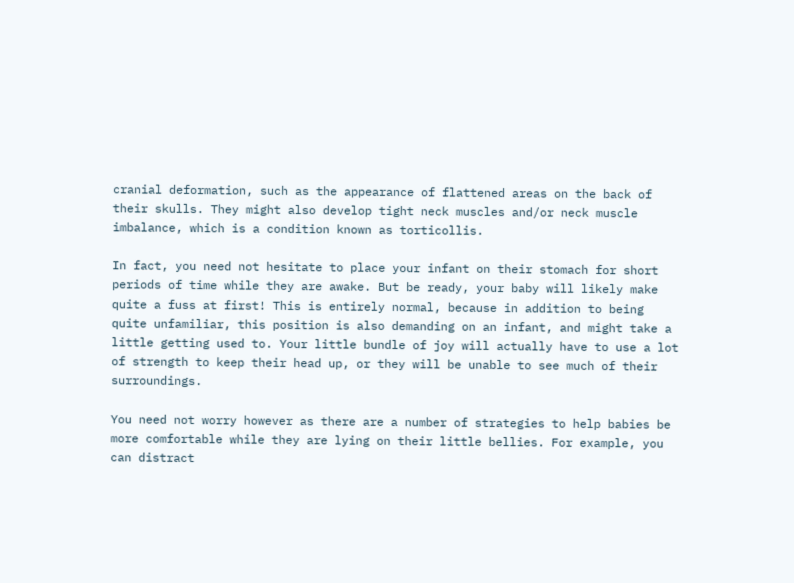cranial deformation, such as the appearance of flattened areas on the back of their skulls. They might also develop tight neck muscles and/or neck muscle imbalance, which is a condition known as torticollis.

In fact, you need not hesitate to place your infant on their stomach for short periods of time while they are awake. But be ready, your baby will likely make quite a fuss at first! This is entirely normal, because in addition to being quite unfamiliar, this position is also demanding on an infant, and might take a little getting used to. Your little bundle of joy will actually have to use a lot of strength to keep their head up, or they will be unable to see much of their surroundings.

You need not worry however as there are a number of strategies to help babies be more comfortable while they are lying on their little bellies. For example, you can distract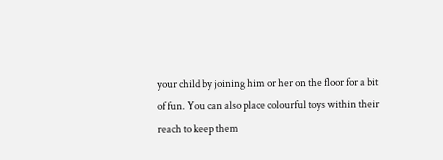your child by joining him or her on the floor for a bit of fun. You can also place colourful toys within their reach to keep them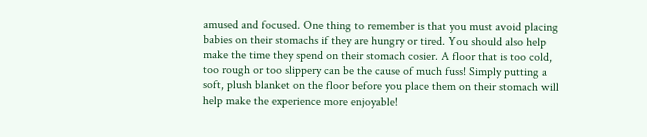amused and focused. One thing to remember is that you must avoid placing babies on their stomachs if they are hungry or tired. You should also help make the time they spend on their stomach cosier. A floor that is too cold, too rough or too slippery can be the cause of much fuss! Simply putting a soft, plush blanket on the floor before you place them on their stomach will help make the experience more enjoyable!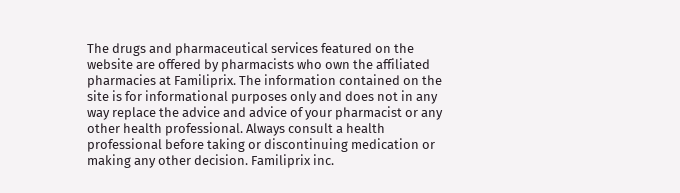The drugs and pharmaceutical services featured on the website are offered by pharmacists who own the affiliated pharmacies at Familiprix. The information contained on the site is for informational purposes only and does not in any way replace the advice and advice of your pharmacist or any other health professional. Always consult a health professional before taking or discontinuing medication or making any other decision. Familiprix inc.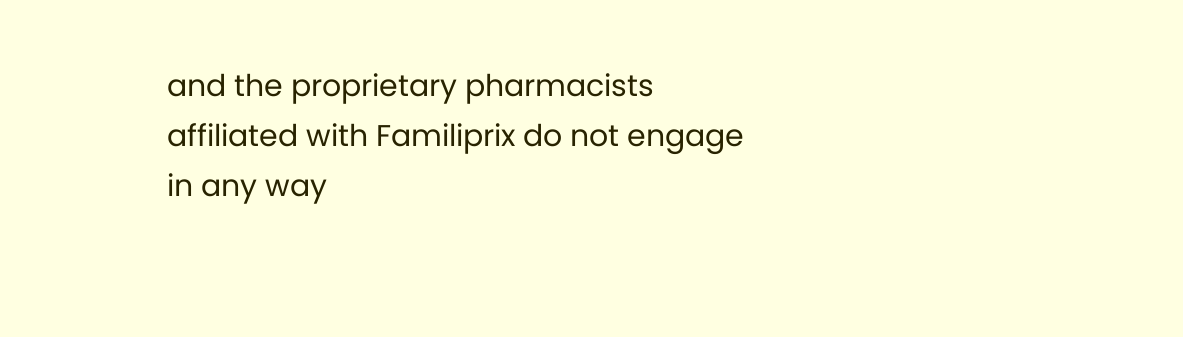and the proprietary pharmacists affiliated with Familiprix do not engage in any way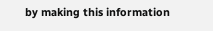by making this information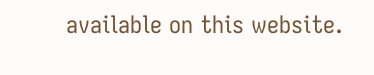available on this website.